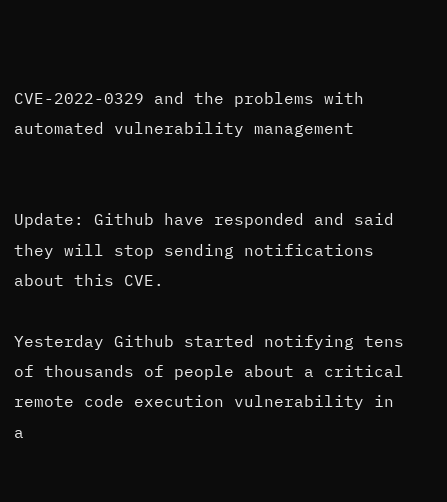CVE-2022-0329 and the problems with automated vulnerability management


Update: Github have responded and said they will stop sending notifications about this CVE.

Yesterday Github started notifying tens of thousands of people about a critical remote code execution vulnerability in a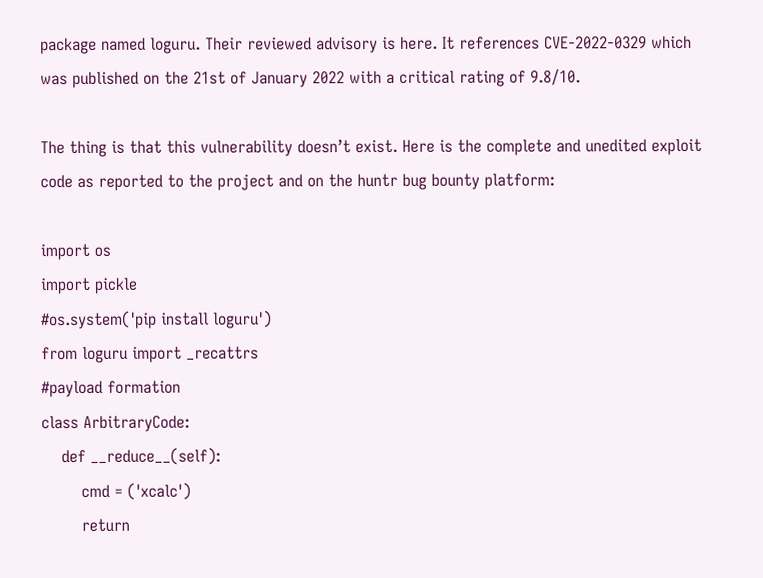package named loguru. Their reviewed advisory is here. It references CVE-2022-0329 which was published on the 21st of January 2022 with a critical rating of 9.8/10.

The thing is that this vulnerability doesn’t exist. Here is the complete and unedited exploit code as reported to the project and on the huntr bug bounty platform:

import os
import pickle
#os.system('pip install loguru')
from loguru import _recattrs
#payload formation
class ArbitraryCode:
    def __reduce__(self):
        cmd = ('xcalc')
        return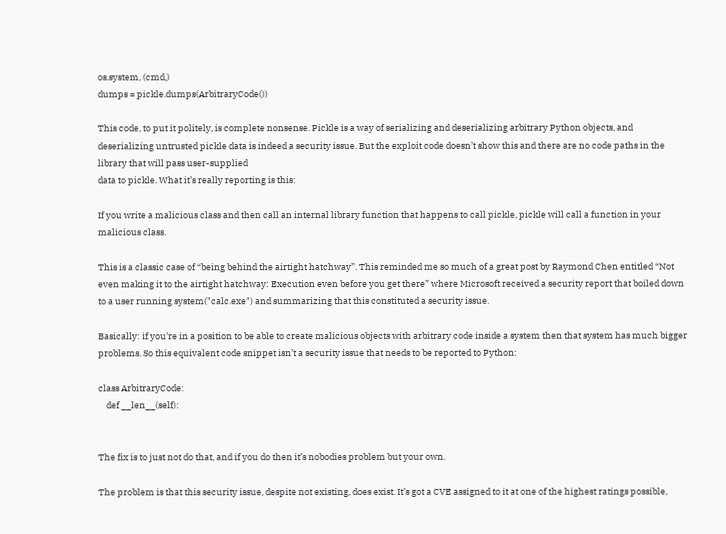os.system, (cmd,)
dumps = pickle.dumps(ArbitraryCode())

This code, to put it politely, is complete nonsense. Pickle is a way of serializing and deserializing arbitrary Python objects, and deserializing untrusted pickle data is indeed a security issue. But the exploit code doesn’t show this and there are no code paths in the library that will pass user-supplied
data to pickle. What it’s really reporting is this:

If you write a malicious class and then call an internal library function that happens to call pickle, pickle will call a function in your malicious class.

This is a classic case of “being behind the airtight hatchway”. This reminded me so much of a great post by Raymond Chen entitled “Not even making it to the airtight hatchway: Execution even before you get there” where Microsoft received a security report that boiled down to a user running system("calc.exe") and summarizing that this constituted a security issue.

Basically: if you’re in a position to be able to create malicious objects with arbitrary code inside a system then that system has much bigger problems. So this equivalent code snippet isn’t a security issue that needs to be reported to Python:

class ArbitraryCode:
    def __len__(self):


The fix is to just not do that, and if you do then it’s nobodies problem but your own.

The problem is that this security issue, despite not existing, does exist. It’s got a CVE assigned to it at one of the highest ratings possible,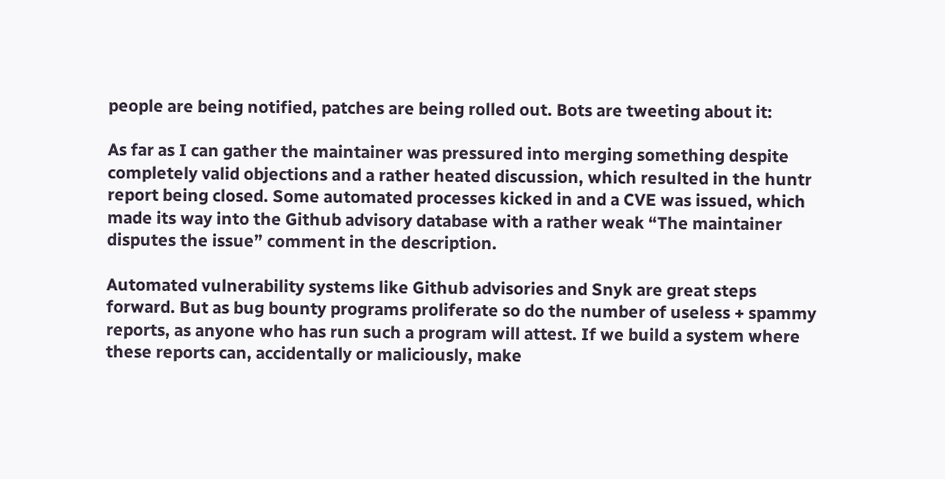people are being notified, patches are being rolled out. Bots are tweeting about it:

As far as I can gather the maintainer was pressured into merging something despite completely valid objections and a rather heated discussion, which resulted in the huntr report being closed. Some automated processes kicked in and a CVE was issued, which made its way into the Github advisory database with a rather weak “The maintainer disputes the issue” comment in the description.

Automated vulnerability systems like Github advisories and Snyk are great steps forward. But as bug bounty programs proliferate so do the number of useless + spammy reports, as anyone who has run such a program will attest. If we build a system where these reports can, accidentally or maliciously, make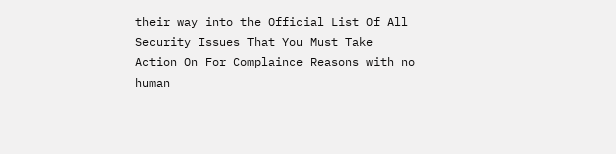their way into the Official List Of All Security Issues That You Must Take Action On For Complaince Reasons with no human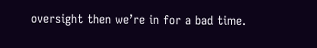oversight then we’re in for a bad time.